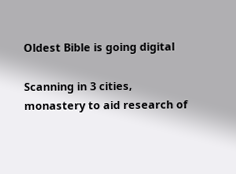Oldest Bible is going digital

Scanning in 3 cities, monastery to aid research of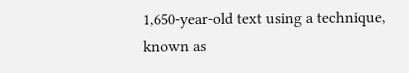1,650-year-old text using a technique, known as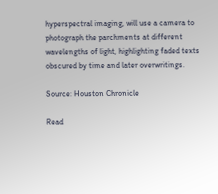hyperspectral imaging, will use a camera to photograph the parchments at different wavelengths of light, highlighting faded texts obscured by time and later overwritings.

Source: Houston Chronicle

Read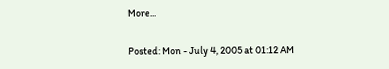More...

Posted: Mon - July 4, 2005 at 01:12 AM